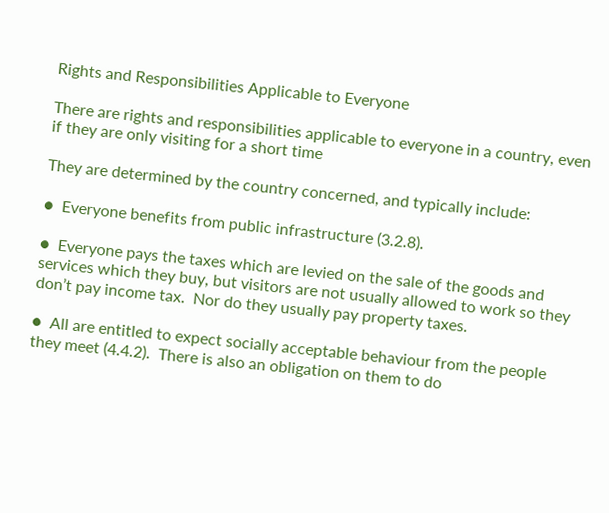Rights and Responsibilities Applicable to Everyone

There are rights and responsibilities applicable to everyone in a country, even if they are only visiting for a short time

They are determined by the country concerned, and typically include:

●  Everyone benefits from public infrastructure (3.2.8).

●  Everyone pays the taxes which are levied on the sale of the goods and services which they buy, but visitors are not usually allowed to work so they don’t pay income tax.  Nor do they usually pay property taxes.

●  All are entitled to expect socially acceptable behaviour from the people they meet (4.4.2).  There is also an obligation on them to do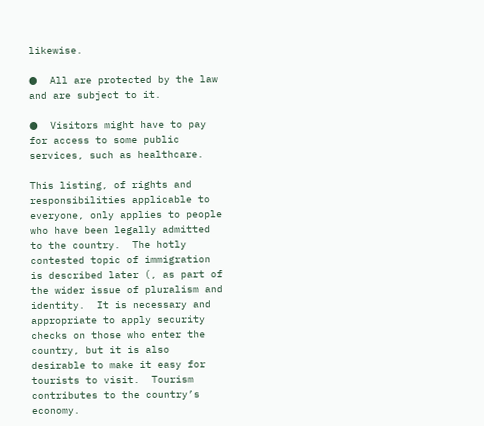likewise.

●  All are protected by the law and are subject to it.

●  Visitors might have to pay for access to some public services, such as healthcare.

This listing, of rights and responsibilities applicable to everyone, only applies to people who have been legally admitted to the country.  The hotly contested topic of immigration is described later (, as part of the wider issue of pluralism and identity.  It is necessary and appropriate to apply security checks on those who enter the country, but it is also desirable to make it easy for tourists to visit.  Tourism contributes to the country’s economy.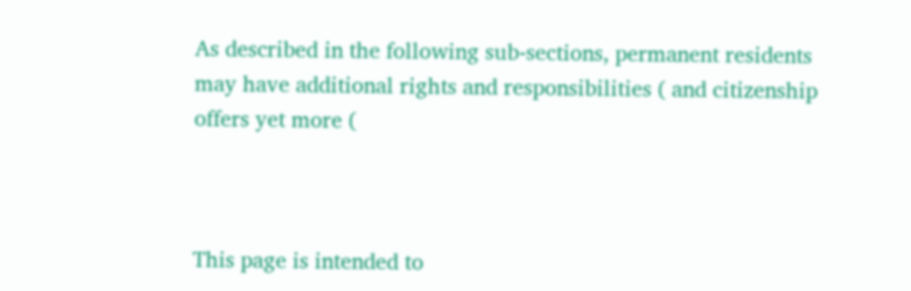As described in the following sub-sections, permanent residents may have additional rights and responsibilities ( and citizenship offers yet more (



This page is intended to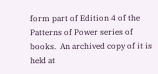form part of Edition 4 of the Patterns of Power series of books.  An archived copy of it is held at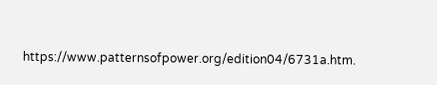https://www.patternsofpower.org/edition04/6731a.htm.